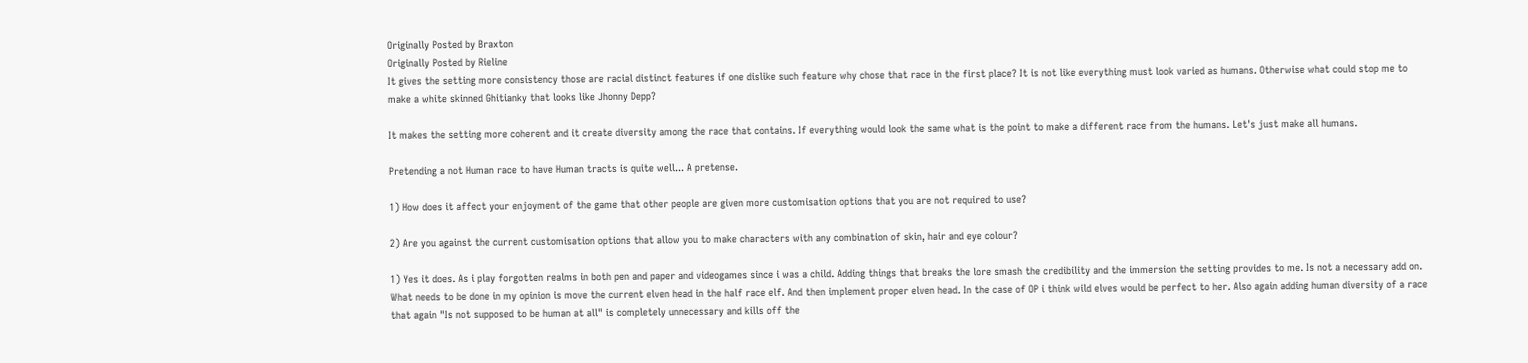Originally Posted by Braxton
Originally Posted by Rieline
It gives the setting more consistency those are racial distinct features if one dislike such feature why chose that race in the first place? It is not like everything must look varied as humans. Otherwise what could stop me to make a white skinned Ghitianky that looks like Jhonny Depp?

It makes the setting more coherent and it create diversity among the race that contains. If everything would look the same what is the point to make a different race from the humans. Let's just make all humans.

Pretending a not Human race to have Human tracts is quite well... A pretense.

1) How does it affect your enjoyment of the game that other people are given more customisation options that you are not required to use?

2) Are you against the current customisation options that allow you to make characters with any combination of skin, hair and eye colour?

1) Yes it does. As i play forgotten realms in both pen and paper and videogames since i was a child. Adding things that breaks the lore smash the credibility and the immersion the setting provides to me. Is not a necessary add on. What needs to be done in my opinion is move the current elven head in the half race elf. And then implement proper elven head. In the case of OP i think wild elves would be perfect to her. Also again adding human diversity of a race that again "Is not supposed to be human at all" is completely unnecessary and kills off the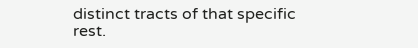distinct tracts of that specific rest.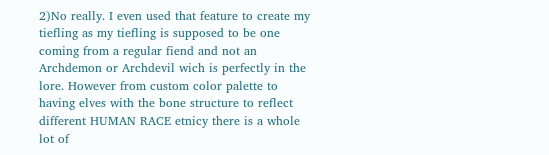2)No really. I even used that feature to create my tiefling as my tiefling is supposed to be one coming from a regular fiend and not an Archdemon or Archdevil wich is perfectly in the lore. However from custom color palette to having elves with the bone structure to reflect different HUMAN RACE etnicy there is a whole lot of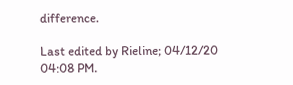difference.

Last edited by Rieline; 04/12/20 04:08 PM.